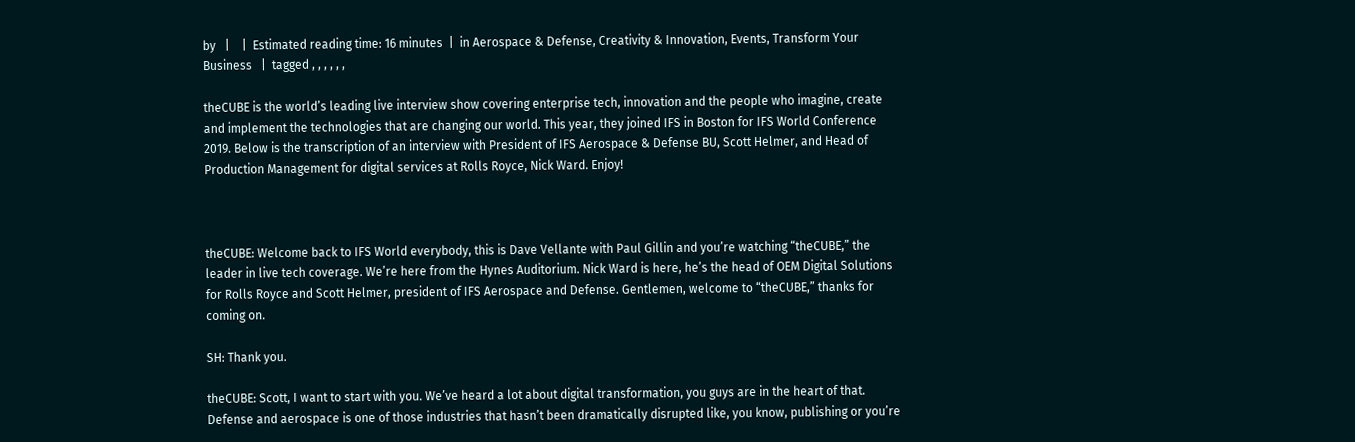by   |    |  Estimated reading time: 16 minutes  |  in Aerospace & Defense, Creativity & Innovation, Events, Transform Your Business   |  tagged , , , , , ,

theCUBE is the world’s leading live interview show covering enterprise tech, innovation and the people who imagine, create and implement the technologies that are changing our world. This year, they joined IFS in Boston for IFS World Conference 2019. Below is the transcription of an interview with President of IFS Aerospace & Defense BU, Scott Helmer, and Head of Production Management for digital services at Rolls Royce, Nick Ward. Enjoy!



theCUBE: Welcome back to IFS World everybody, this is Dave Vellante with Paul Gillin and you’re watching “theCUBE,” the leader in live tech coverage. We’re here from the Hynes Auditorium. Nick Ward is here, he’s the head of OEM Digital Solutions for Rolls Royce and Scott Helmer, president of IFS Aerospace and Defense. Gentlemen, welcome to “theCUBE,” thanks for coming on.

SH: Thank you.

theCUBE: Scott, I want to start with you. We’ve heard a lot about digital transformation, you guys are in the heart of that. Defense and aerospace is one of those industries that hasn’t been dramatically disrupted like, you know, publishing or you’re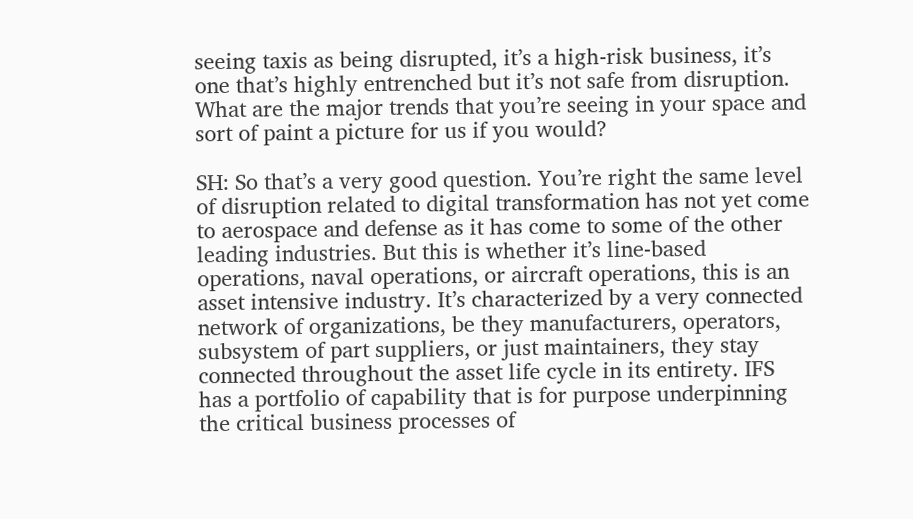seeing taxis as being disrupted, it’s a high-risk business, it’s one that’s highly entrenched but it’s not safe from disruption. What are the major trends that you’re seeing in your space and sort of paint a picture for us if you would?

SH: So that’s a very good question. You’re right the same level of disruption related to digital transformation has not yet come to aerospace and defense as it has come to some of the other leading industries. But this is whether it’s line-based operations, naval operations, or aircraft operations, this is an asset intensive industry. It’s characterized by a very connected network of organizations, be they manufacturers, operators, subsystem of part suppliers, or just maintainers, they stay connected throughout the asset life cycle in its entirety. IFS has a portfolio of capability that is for purpose underpinning the critical business processes of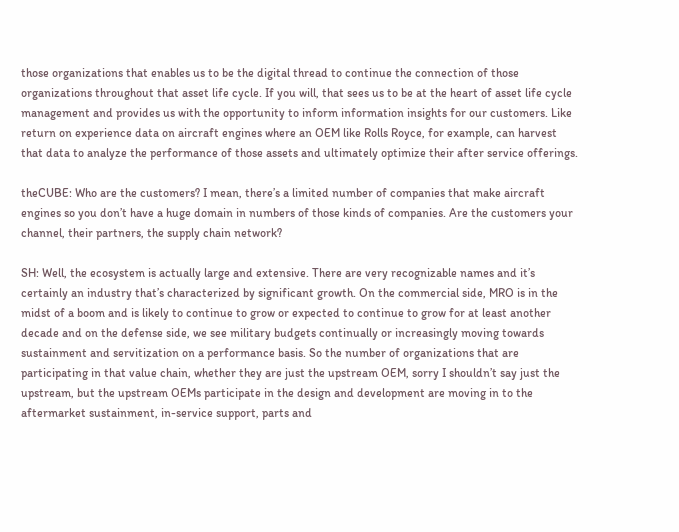those organizations that enables us to be the digital thread to continue the connection of those organizations throughout that asset life cycle. If you will, that sees us to be at the heart of asset life cycle management and provides us with the opportunity to inform information insights for our customers. Like return on experience data on aircraft engines where an OEM like Rolls Royce, for example, can harvest that data to analyze the performance of those assets and ultimately optimize their after service offerings.

theCUBE: Who are the customers? I mean, there’s a limited number of companies that make aircraft engines so you don’t have a huge domain in numbers of those kinds of companies. Are the customers your channel, their partners, the supply chain network?

SH: Well, the ecosystem is actually large and extensive. There are very recognizable names and it’s certainly an industry that’s characterized by significant growth. On the commercial side, MRO is in the midst of a boom and is likely to continue to grow or expected to continue to grow for at least another decade and on the defense side, we see military budgets continually or increasingly moving towards sustainment and servitization on a performance basis. So the number of organizations that are participating in that value chain, whether they are just the upstream OEM, sorry I shouldn’t say just the upstream, but the upstream OEMs participate in the design and development are moving in to the aftermarket sustainment, in-service support, parts and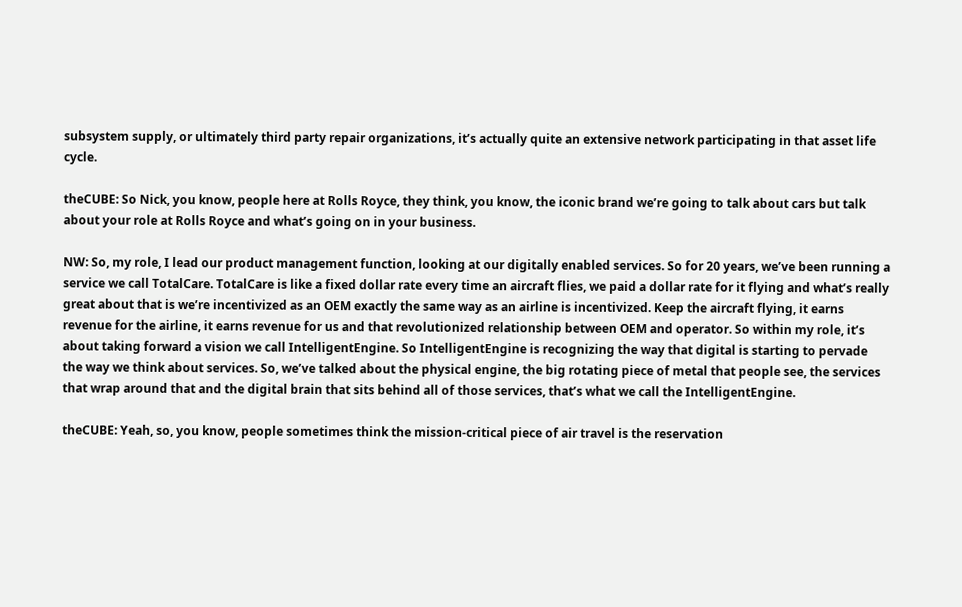subsystem supply, or ultimately third party repair organizations, it’s actually quite an extensive network participating in that asset life cycle.

theCUBE: So Nick, you know, people here at Rolls Royce, they think, you know, the iconic brand we’re going to talk about cars but talk about your role at Rolls Royce and what’s going on in your business.

NW: So, my role, I lead our product management function, looking at our digitally enabled services. So for 20 years, we’ve been running a service we call TotalCare. TotalCare is like a fixed dollar rate every time an aircraft flies, we paid a dollar rate for it flying and what’s really great about that is we’re incentivized as an OEM exactly the same way as an airline is incentivized. Keep the aircraft flying, it earns revenue for the airline, it earns revenue for us and that revolutionized relationship between OEM and operator. So within my role, it’s about taking forward a vision we call IntelligentEngine. So IntelligentEngine is recognizing the way that digital is starting to pervade the way we think about services. So, we’ve talked about the physical engine, the big rotating piece of metal that people see, the services that wrap around that and the digital brain that sits behind all of those services, that’s what we call the IntelligentEngine.

theCUBE: Yeah, so, you know, people sometimes think the mission-critical piece of air travel is the reservation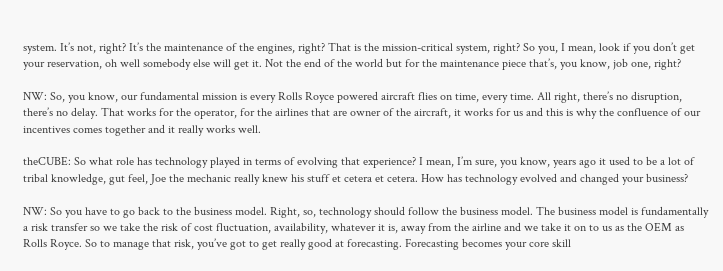system. It’s not, right? It’s the maintenance of the engines, right? That is the mission-critical system, right? So you, I mean, look if you don’t get your reservation, oh well somebody else will get it. Not the end of the world but for the maintenance piece that’s, you know, job one, right?

NW: So, you know, our fundamental mission is every Rolls Royce powered aircraft flies on time, every time. All right, there’s no disruption, there’s no delay. That works for the operator, for the airlines that are owner of the aircraft, it works for us and this is why the confluence of our incentives comes together and it really works well.

theCUBE: So what role has technology played in terms of evolving that experience? I mean, I’m sure, you know, years ago it used to be a lot of tribal knowledge, gut feel, Joe the mechanic really knew his stuff et cetera et cetera. How has technology evolved and changed your business?

NW: So you have to go back to the business model. Right, so, technology should follow the business model. The business model is fundamentally a risk transfer so we take the risk of cost fluctuation, availability, whatever it is, away from the airline and we take it on to us as the OEM as Rolls Royce. So to manage that risk, you’ve got to get really good at forecasting. Forecasting becomes your core skill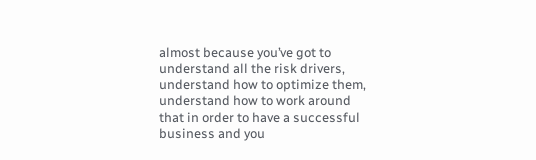almost because you’ve got to understand all the risk drivers, understand how to optimize them, understand how to work around that in order to have a successful business and you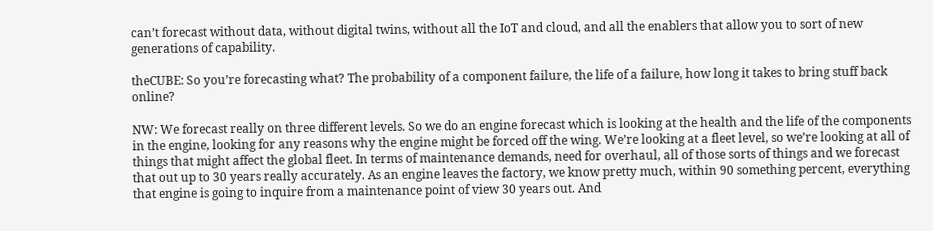can’t forecast without data, without digital twins, without all the IoT and cloud, and all the enablers that allow you to sort of new generations of capability.

theCUBE: So you’re forecasting what? The probability of a component failure, the life of a failure, how long it takes to bring stuff back online?

NW: We forecast really on three different levels. So we do an engine forecast which is looking at the health and the life of the components in the engine, looking for any reasons why the engine might be forced off the wing. We’re looking at a fleet level, so we’re looking at all of things that might affect the global fleet. In terms of maintenance demands, need for overhaul, all of those sorts of things and we forecast that out up to 30 years really accurately. As an engine leaves the factory, we know pretty much, within 90 something percent, everything that engine is going to inquire from a maintenance point of view 30 years out. And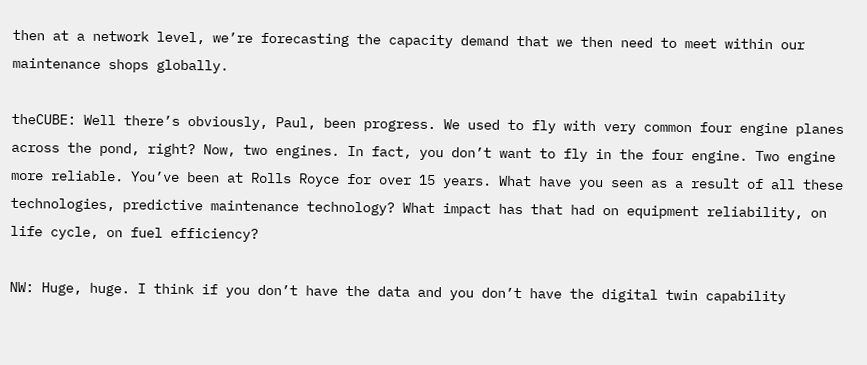then at a network level, we’re forecasting the capacity demand that we then need to meet within our maintenance shops globally.

theCUBE: Well there’s obviously, Paul, been progress. We used to fly with very common four engine planes across the pond, right? Now, two engines. In fact, you don’t want to fly in the four engine. Two engine more reliable. You’ve been at Rolls Royce for over 15 years. What have you seen as a result of all these technologies, predictive maintenance technology? What impact has that had on equipment reliability, on life cycle, on fuel efficiency?

NW: Huge, huge. I think if you don’t have the data and you don’t have the digital twin capability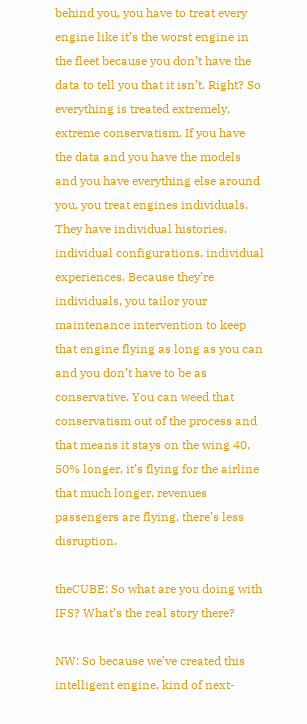behind you, you have to treat every engine like it’s the worst engine in the fleet because you don’t have the data to tell you that it isn’t. Right? So everything is treated extremely, extreme conservatism. If you have the data and you have the models and you have everything else around you, you treat engines individuals. They have individual histories, individual configurations, individual experiences. Because they’re individuals, you tailor your maintenance intervention to keep that engine flying as long as you can and you don’t have to be as conservative. You can weed that conservatism out of the process and that means it stays on the wing 40, 50% longer, it’s flying for the airline that much longer, revenues passengers are flying, there’s less disruption.

theCUBE: So what are you doing with IFS? What’s the real story there?

NW: So because we’ve created this intelligent engine, kind of next-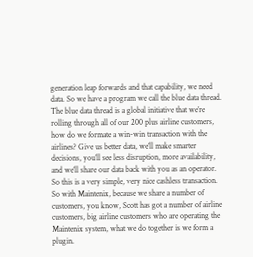generation leap forwards and that capability, we need data. So we have a program we call the blue data thread. The blue data thread is a global initiative that we’re rolling through all of our 200 plus airline customers, how do we formate a win-win transaction with the airlines? Give us better data, we’ll make smarter decisions, you’ll see less disruption, more availability, and we’ll share our data back with you as an operator. So this is a very simple, very nice cashless transaction. So with Maintenix, because we share a number of customers, you know, Scott has got a number of airline customers, big airline customers who are operating the Maintenix system, what we do together is we form a plugin.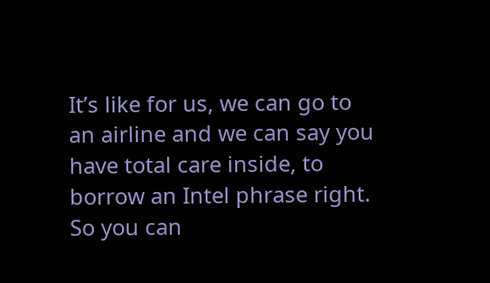It’s like for us, we can go to an airline and we can say you have total care inside, to borrow an Intel phrase right. So you can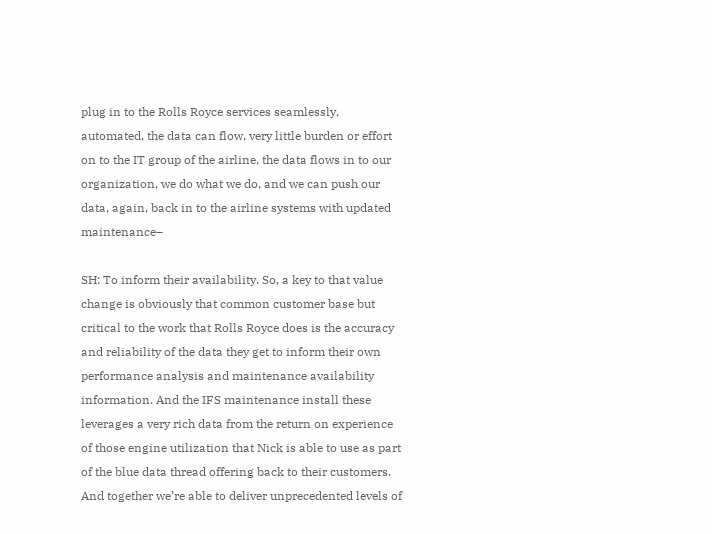plug in to the Rolls Royce services seamlessly, automated, the data can flow, very little burden or effort on to the IT group of the airline, the data flows in to our organization, we do what we do, and we can push our data, again, back in to the airline systems with updated maintenance–

SH: To inform their availability. So, a key to that value change is obviously that common customer base but critical to the work that Rolls Royce does is the accuracy and reliability of the data they get to inform their own performance analysis and maintenance availability information. And the IFS maintenance install these leverages a very rich data from the return on experience of those engine utilization that Nick is able to use as part of the blue data thread offering back to their customers. And together we’re able to deliver unprecedented levels of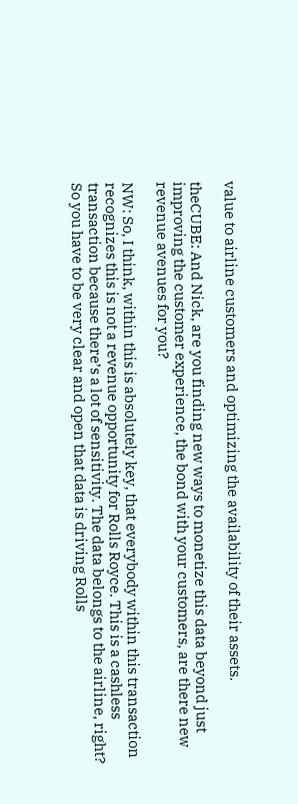value to airline customers and optimizing the availability of their assets.

theCUBE: And Nick, are you finding new ways to monetize this data beyond just improving the customer experience, the bond with your customers, are there new revenue avenues for you?

NW: So, I think, within this is absolutely key, that everybody within this transaction recognizes this is not a revenue opportunity for Rolls Royce. This is a cashless transaction because there’s a lot of sensitivity. The data belongs to the airline, right? So you have to be very clear and open that data is driving Rolls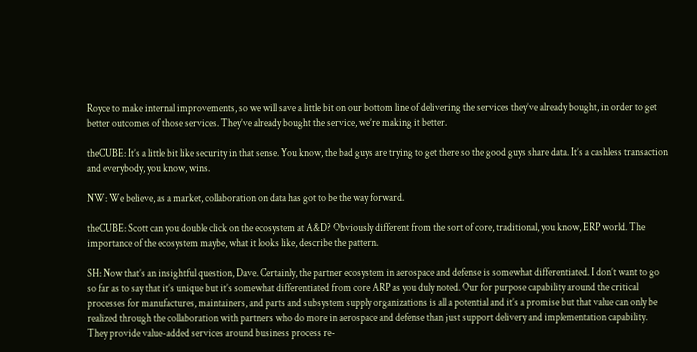Royce to make internal improvements, so we will save a little bit on our bottom line of delivering the services they’ve already bought, in order to get better outcomes of those services. They’ve already bought the service, we’re making it better.

theCUBE: It’s a little bit like security in that sense. You know, the bad guys are trying to get there so the good guys share data. It’s a cashless transaction and everybody, you know, wins.

NW: We believe, as a market, collaboration on data has got to be the way forward.

theCUBE: Scott can you double click on the ecosystem at A&D? Obviously different from the sort of core, traditional, you know, ERP world. The importance of the ecosystem maybe, what it looks like, describe the pattern.

SH: Now that’s an insightful question, Dave. Certainly, the partner ecosystem in aerospace and defense is somewhat differentiated. I don’t want to go so far as to say that it’s unique but it’s somewhat differentiated from core ARP as you duly noted. Our for purpose capability around the critical processes for manufactures, maintainers, and parts and subsystem supply organizations is all a potential and it’s a promise but that value can only be realized through the collaboration with partners who do more in aerospace and defense than just support delivery and implementation capability. They provide value-added services around business process re-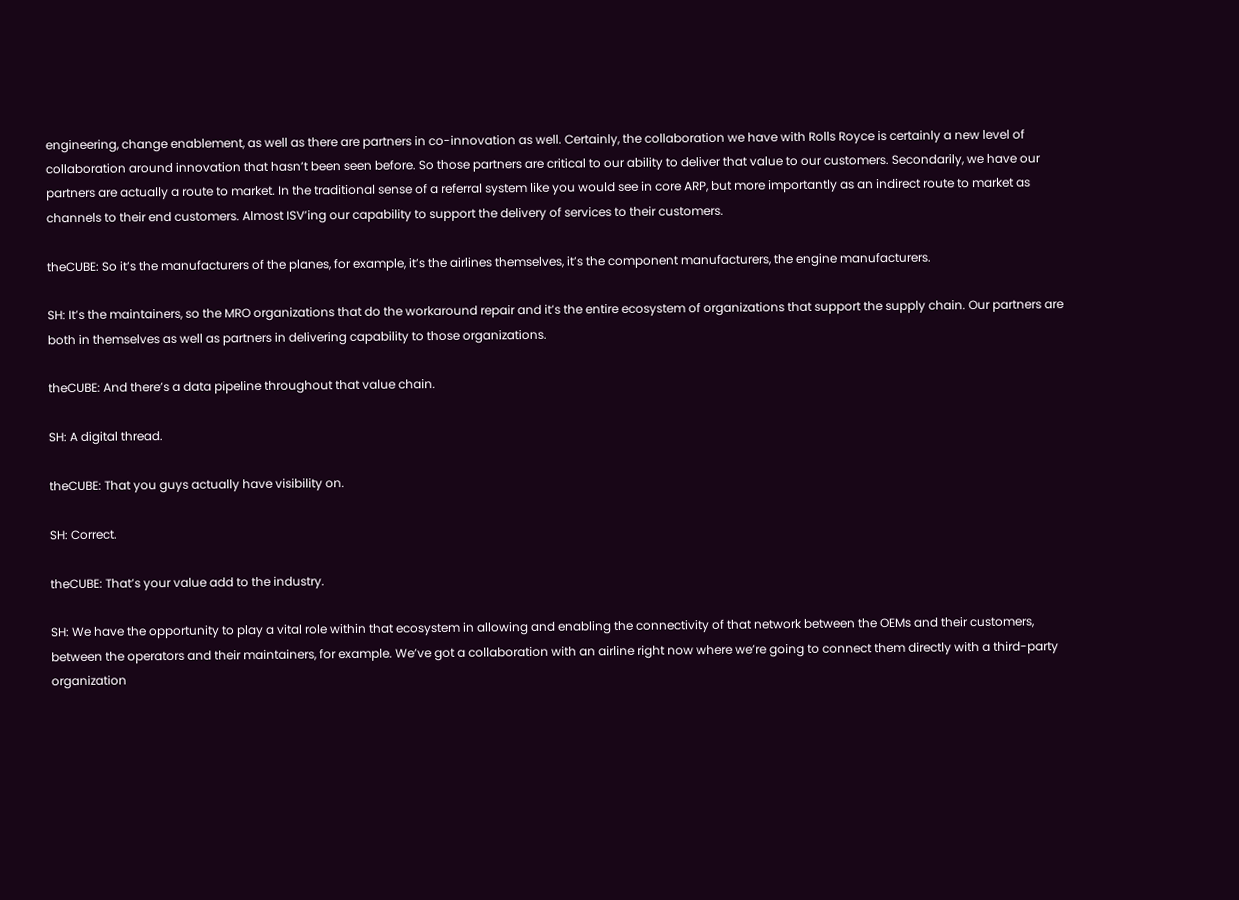engineering, change enablement, as well as there are partners in co-innovation as well. Certainly, the collaboration we have with Rolls Royce is certainly a new level of collaboration around innovation that hasn’t been seen before. So those partners are critical to our ability to deliver that value to our customers. Secondarily, we have our partners are actually a route to market. In the traditional sense of a referral system like you would see in core ARP, but more importantly as an indirect route to market as channels to their end customers. Almost ISV’ing our capability to support the delivery of services to their customers.

theCUBE: So it’s the manufacturers of the planes, for example, it’s the airlines themselves, it’s the component manufacturers, the engine manufacturers.

SH: It’s the maintainers, so the MRO organizations that do the workaround repair and it’s the entire ecosystem of organizations that support the supply chain. Our partners are both in themselves as well as partners in delivering capability to those organizations.

theCUBE: And there’s a data pipeline throughout that value chain.

SH: A digital thread.

theCUBE: That you guys actually have visibility on.

SH: Correct.

theCUBE: That’s your value add to the industry.

SH: We have the opportunity to play a vital role within that ecosystem in allowing and enabling the connectivity of that network between the OEMs and their customers, between the operators and their maintainers, for example. We’ve got a collaboration with an airline right now where we’re going to connect them directly with a third-party organization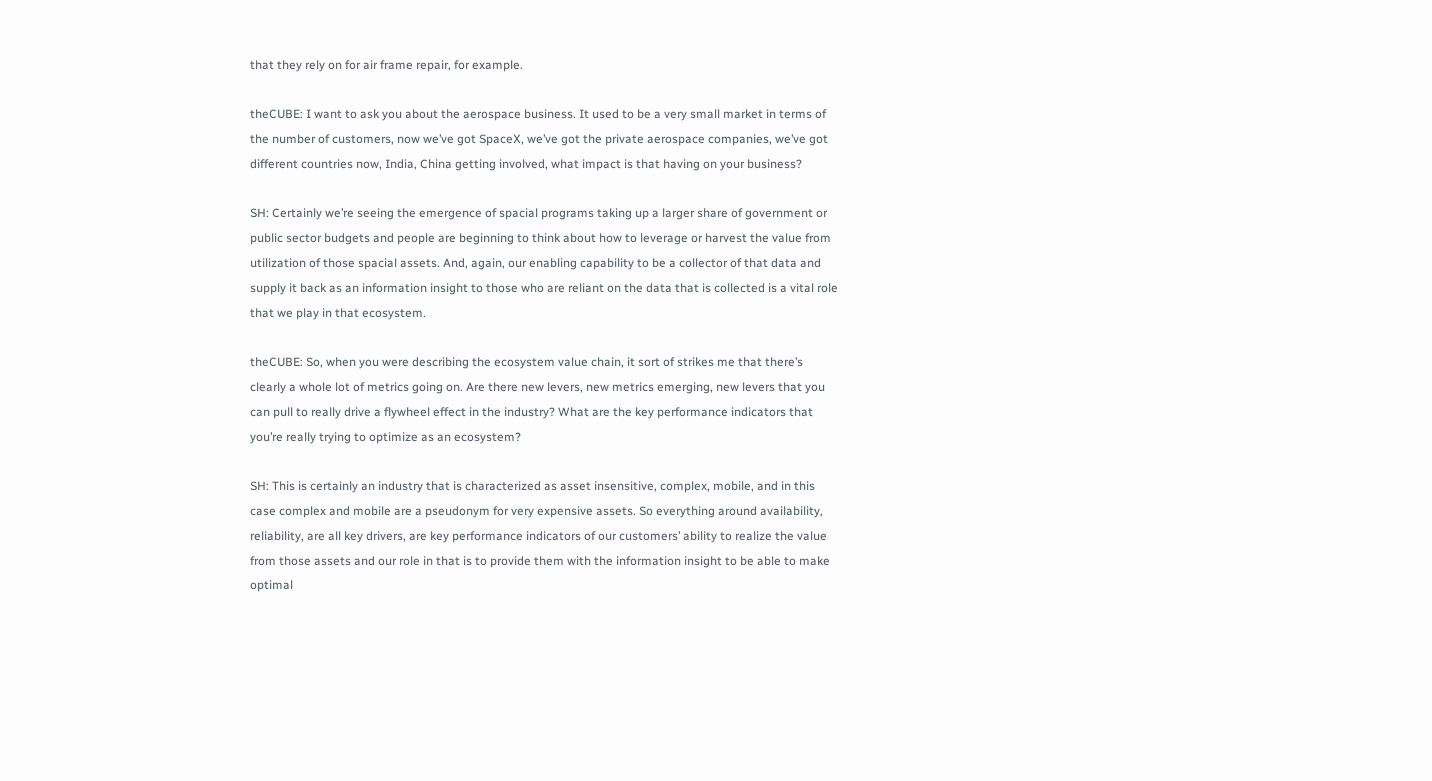that they rely on for air frame repair, for example.

theCUBE: I want to ask you about the aerospace business. It used to be a very small market in terms of the number of customers, now we’ve got SpaceX, we’ve got the private aerospace companies, we’ve got different countries now, India, China getting involved, what impact is that having on your business?

SH: Certainly we’re seeing the emergence of spacial programs taking up a larger share of government or public sector budgets and people are beginning to think about how to leverage or harvest the value from utilization of those spacial assets. And, again, our enabling capability to be a collector of that data and supply it back as an information insight to those who are reliant on the data that is collected is a vital role that we play in that ecosystem.

theCUBE: So, when you were describing the ecosystem value chain, it sort of strikes me that there’s clearly a whole lot of metrics going on. Are there new levers, new metrics emerging, new levers that you can pull to really drive a flywheel effect in the industry? What are the key performance indicators that you’re really trying to optimize as an ecosystem?

SH: This is certainly an industry that is characterized as asset insensitive, complex, mobile, and in this case complex and mobile are a pseudonym for very expensive assets. So everything around availability, reliability, are all key drivers, are key performance indicators of our customers’ ability to realize the value from those assets and our role in that is to provide them with the information insight to be able to make optimal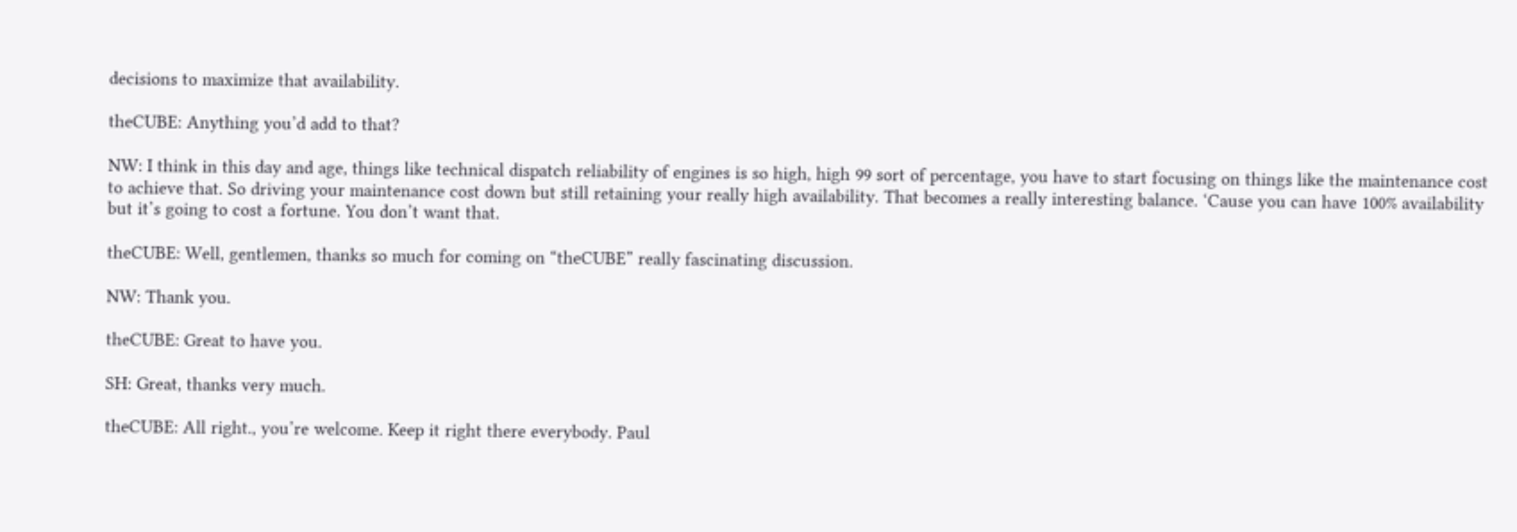decisions to maximize that availability.

theCUBE: Anything you’d add to that?

NW: I think in this day and age, things like technical dispatch reliability of engines is so high, high 99 sort of percentage, you have to start focusing on things like the maintenance cost to achieve that. So driving your maintenance cost down but still retaining your really high availability. That becomes a really interesting balance. ‘Cause you can have 100% availability but it’s going to cost a fortune. You don’t want that.

theCUBE: Well, gentlemen, thanks so much for coming on “theCUBE” really fascinating discussion.

NW: Thank you.

theCUBE: Great to have you.

SH: Great, thanks very much.

theCUBE: All right., you’re welcome. Keep it right there everybody. Paul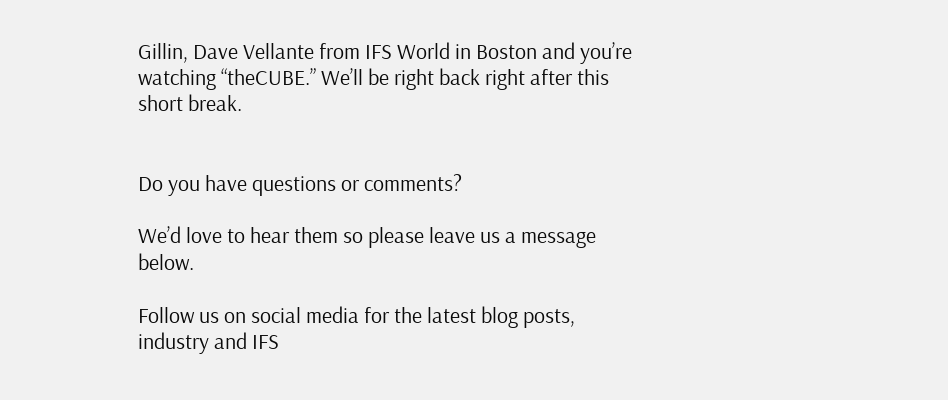Gillin, Dave Vellante from IFS World in Boston and you’re watching “theCUBE.” We’ll be right back right after this short break.


Do you have questions or comments?

We’d love to hear them so please leave us a message below.

Follow us on social media for the latest blog posts, industry and IFS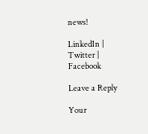news!

LinkedIn | Twitter | Facebook

Leave a Reply

Your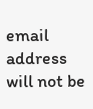email address will not be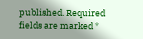published. Required fields are marked *